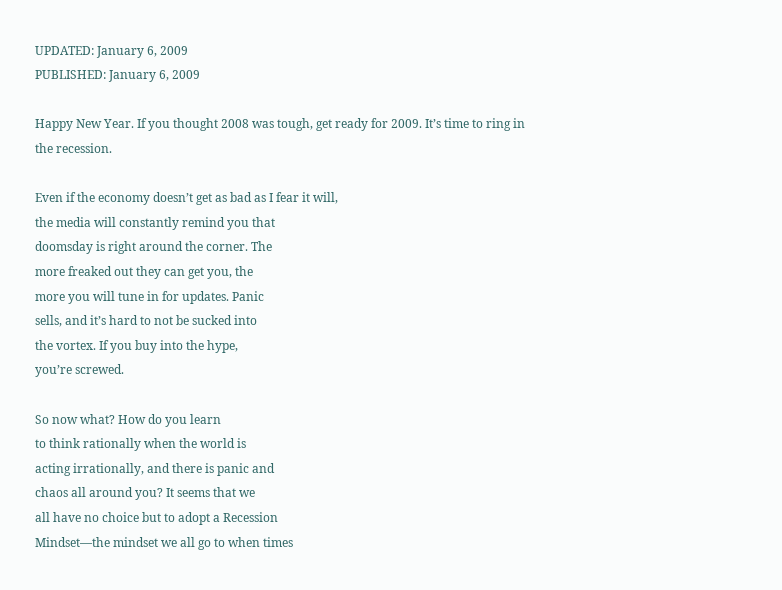UPDATED: January 6, 2009
PUBLISHED: January 6, 2009

Happy New Year. If you thought 2008 was tough, get ready for 2009. It’s time to ring in
the recession.

Even if the economy doesn’t get as bad as I fear it will,
the media will constantly remind you that
doomsday is right around the corner. The
more freaked out they can get you, the
more you will tune in for updates. Panic
sells, and it’s hard to not be sucked into
the vortex. If you buy into the hype,
you’re screwed.

So now what? How do you learn
to think rationally when the world is
acting irrationally, and there is panic and
chaos all around you? It seems that we
all have no choice but to adopt a Recession
Mindset—the mindset we all go to when times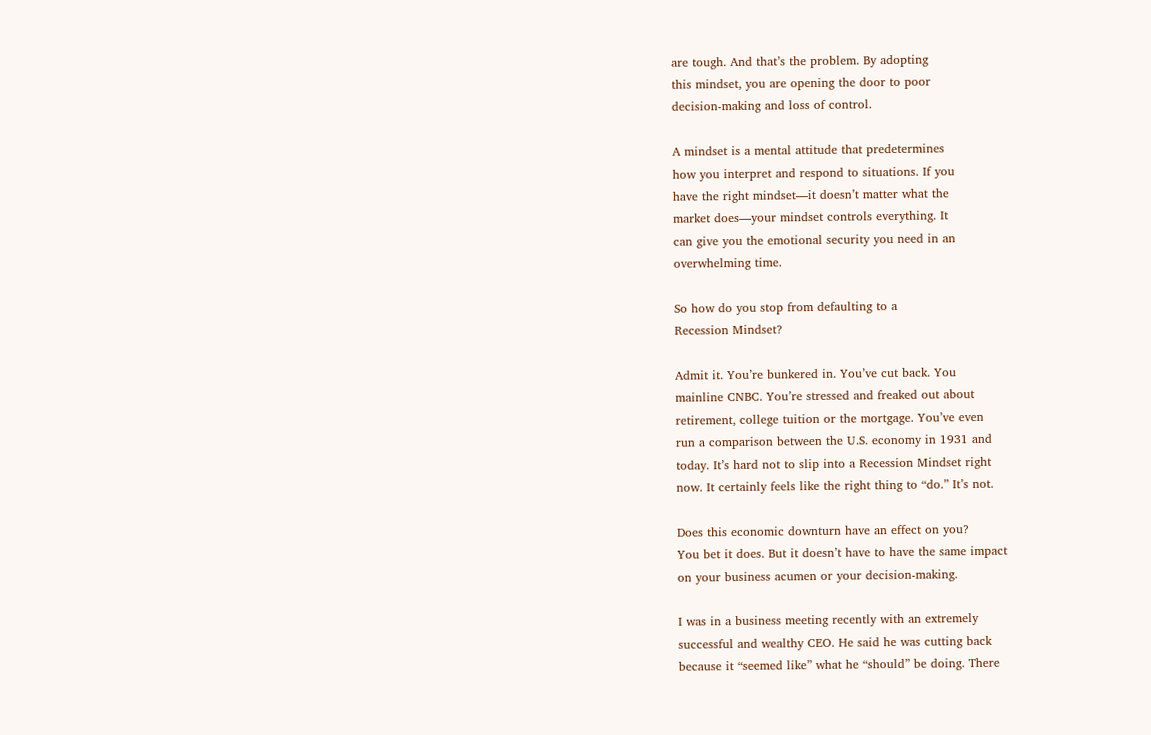are tough. And that’s the problem. By adopting
this mindset, you are opening the door to poor
decision-making and loss of control.

A mindset is a mental attitude that predetermines
how you interpret and respond to situations. If you
have the right mindset—it doesn’t matter what the
market does—your mindset controls everything. It
can give you the emotional security you need in an
overwhelming time.

So how do you stop from defaulting to a
Recession Mindset?

Admit it. You’re bunkered in. You’ve cut back. You
mainline CNBC. You’re stressed and freaked out about
retirement, college tuition or the mortgage. You’ve even
run a comparison between the U.S. economy in 1931 and
today. It’s hard not to slip into a Recession Mindset right
now. It certainly feels like the right thing to “do.” It’s not.

Does this economic downturn have an effect on you?
You bet it does. But it doesn’t have to have the same impact
on your business acumen or your decision-making.

I was in a business meeting recently with an extremely
successful and wealthy CEO. He said he was cutting back
because it “seemed like” what he “should” be doing. There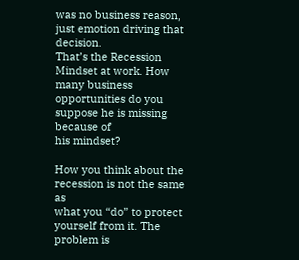was no business reason, just emotion driving that decision.
That’s the Recession Mindset at work. How many business
opportunities do you suppose he is missing because of
his mindset?

How you think about the recession is not the same as
what you “do” to protect yourself from it. The problem is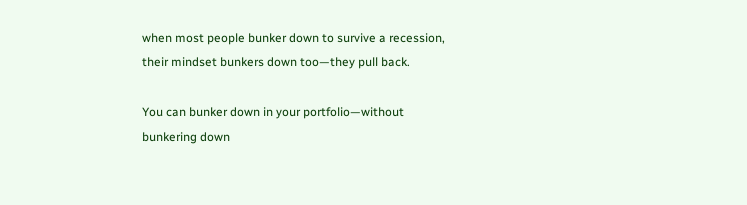when most people bunker down to survive a recession,
their mindset bunkers down too—they pull back.

You can bunker down in your portfolio—without
bunkering down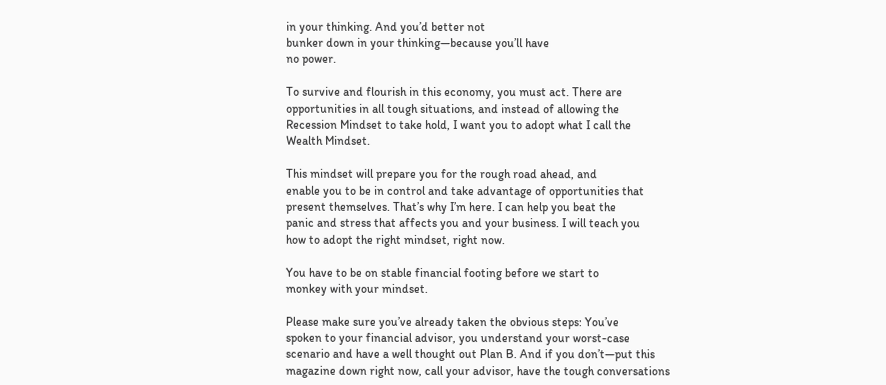in your thinking. And you’d better not
bunker down in your thinking—because you’ll have
no power.

To survive and flourish in this economy, you must act. There are
opportunities in all tough situations, and instead of allowing the
Recession Mindset to take hold, I want you to adopt what I call the
Wealth Mindset.

This mindset will prepare you for the rough road ahead, and
enable you to be in control and take advantage of opportunities that
present themselves. That’s why I’m here. I can help you beat the
panic and stress that affects you and your business. I will teach you
how to adopt the right mindset, right now.

You have to be on stable financial footing before we start to
monkey with your mindset.

Please make sure you’ve already taken the obvious steps: You’ve
spoken to your financial advisor, you understand your worst-case
scenario and have a well thought out Plan B. And if you don’t—put this
magazine down right now, call your advisor, have the tough conversations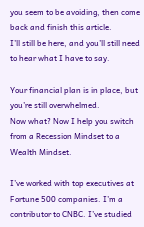you seem to be avoiding, then come back and finish this article.
I’ll still be here, and you’ll still need to hear what I have to say.

Your financial plan is in place, but you’re still overwhelmed.
Now what? Now I help you switch from a Recession Mindset to a
Wealth Mindset.

I’ve worked with top executives at Fortune 500 companies. I’m a
contributor to CNBC. I’ve studied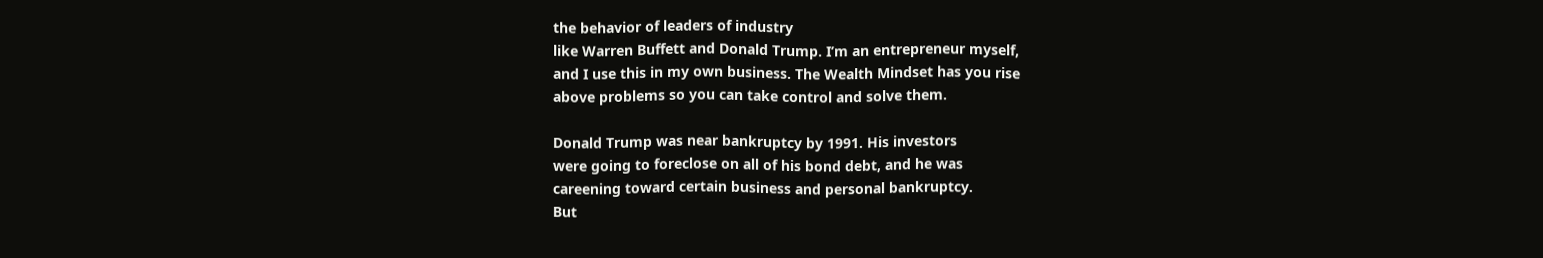the behavior of leaders of industry
like Warren Buffett and Donald Trump. I’m an entrepreneur myself,
and I use this in my own business. The Wealth Mindset has you rise
above problems so you can take control and solve them.

Donald Trump was near bankruptcy by 1991. His investors
were going to foreclose on all of his bond debt, and he was
careening toward certain business and personal bankruptcy.
But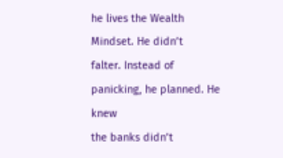he lives the Wealth Mindset. He didn’t
falter. Instead of panicking, he planned. He knew
the banks didn’t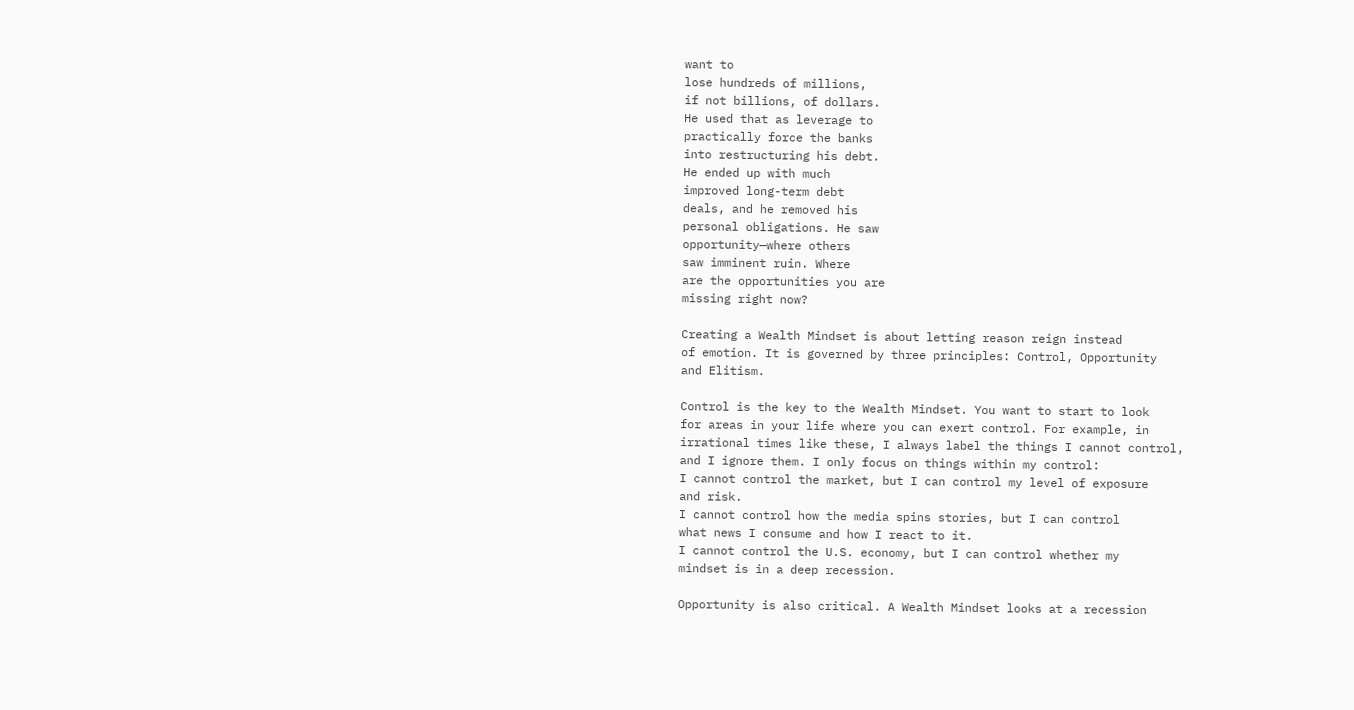want to
lose hundreds of millions,
if not billions, of dollars.
He used that as leverage to
practically force the banks
into restructuring his debt.
He ended up with much
improved long-term debt
deals, and he removed his
personal obligations. He saw
opportunity—where others
saw imminent ruin. Where
are the opportunities you are
missing right now?

Creating a Wealth Mindset is about letting reason reign instead
of emotion. It is governed by three principles: Control, Opportunity
and Elitism.

Control is the key to the Wealth Mindset. You want to start to look
for areas in your life where you can exert control. For example, in
irrational times like these, I always label the things I cannot control,
and I ignore them. I only focus on things within my control:
I cannot control the market, but I can control my level of exposure
and risk.
I cannot control how the media spins stories, but I can control
what news I consume and how I react to it.
I cannot control the U.S. economy, but I can control whether my
mindset is in a deep recession.

Opportunity is also critical. A Wealth Mindset looks at a recession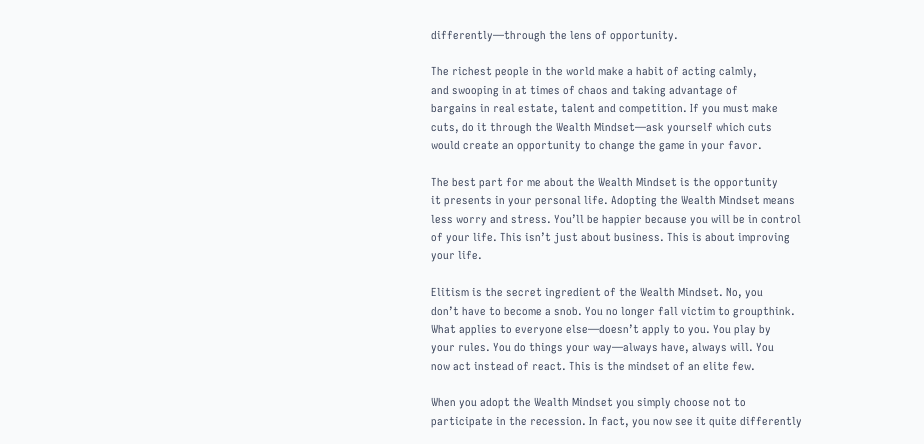differently—through the lens of opportunity.

The richest people in the world make a habit of acting calmly,
and swooping in at times of chaos and taking advantage of
bargains in real estate, talent and competition. If you must make
cuts, do it through the Wealth Mindset—ask yourself which cuts
would create an opportunity to change the game in your favor.

The best part for me about the Wealth Mindset is the opportunity
it presents in your personal life. Adopting the Wealth Mindset means
less worry and stress. You’ll be happier because you will be in control
of your life. This isn’t just about business. This is about improving
your life.

Elitism is the secret ingredient of the Wealth Mindset. No, you
don’t have to become a snob. You no longer fall victim to groupthink.
What applies to everyone else—doesn’t apply to you. You play by
your rules. You do things your way—always have, always will. You
now act instead of react. This is the mindset of an elite few.

When you adopt the Wealth Mindset you simply choose not to
participate in the recession. In fact, you now see it quite differently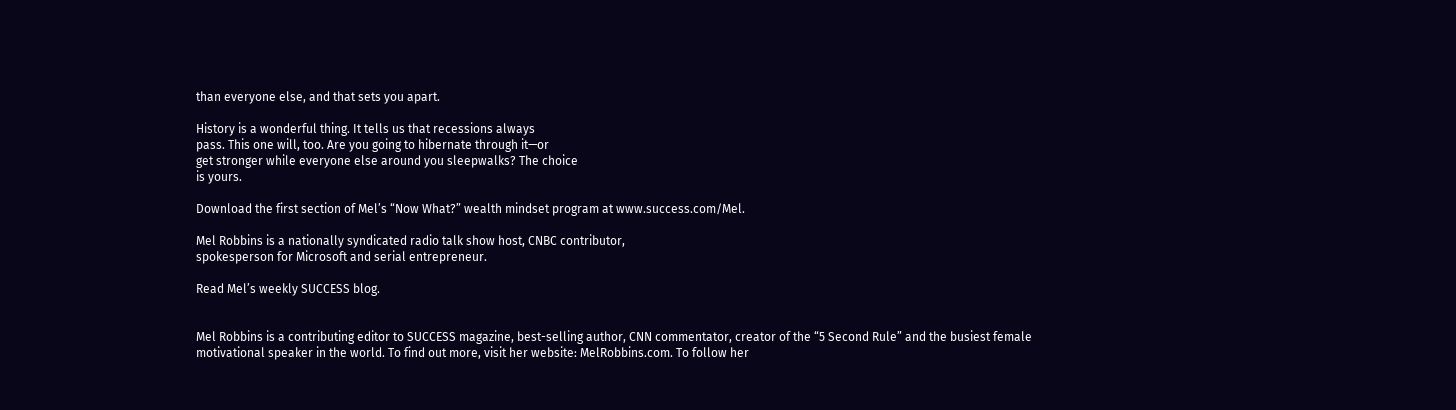than everyone else, and that sets you apart.

History is a wonderful thing. It tells us that recessions always
pass. This one will, too. Are you going to hibernate through it—or
get stronger while everyone else around you sleepwalks? The choice
is yours.

Download the first section of Mel’s “Now What?” wealth mindset program at www.success.com/Mel.

Mel Robbins is a nationally syndicated radio talk show host, CNBC contributor,
spokesperson for Microsoft and serial entrepreneur.

Read Mel’s weekly SUCCESS blog.


Mel Robbins is a contributing editor to SUCCESS magazine, best-selling author, CNN commentator, creator of the “5 Second Rule” and the busiest female motivational speaker in the world. To find out more, visit her website: MelRobbins.com. To follow her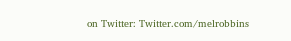on Twitter: Twitter.com/melrobbins